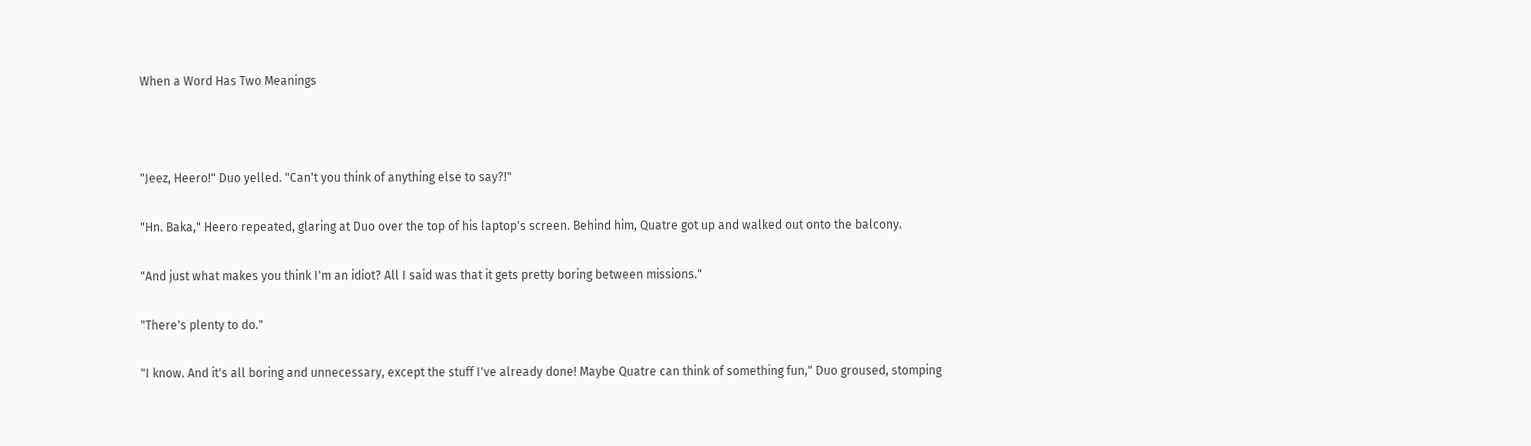When a Word Has Two Meanings



"Jeez, Heero!" Duo yelled. "Can't you think of anything else to say?!"

"Hn. Baka," Heero repeated, glaring at Duo over the top of his laptop's screen. Behind him, Quatre got up and walked out onto the balcony.

"And just what makes you think I'm an idiot? All I said was that it gets pretty boring between missions."

"There's plenty to do."

"I know. And it's all boring and unnecessary, except the stuff I've already done! Maybe Quatre can think of something fun," Duo groused, stomping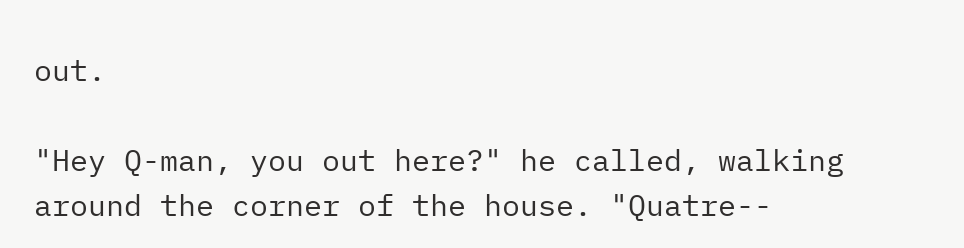out.

"Hey Q-man, you out here?" he called, walking around the corner of the house. "Quatre--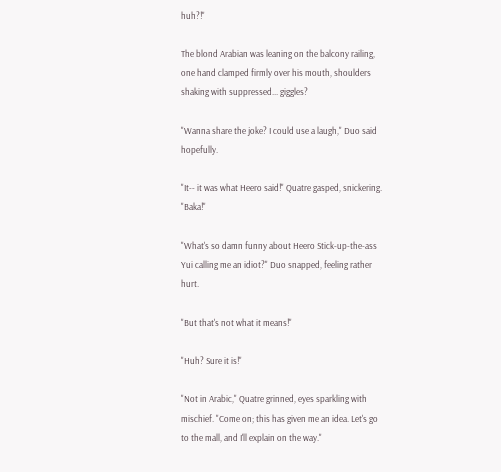huh?!"

The blond Arabian was leaning on the balcony railing, one hand clamped firmly over his mouth, shoulders shaking with suppressed... giggles?

"Wanna share the joke? I could use a laugh," Duo said hopefully.

"It-- it was what Heero said!" Quatre gasped, snickering. "Baka!"

"What's so damn funny about Heero Stick-up-the-ass Yui calling me an idiot?" Duo snapped, feeling rather hurt.

"But that's not what it means!"

"Huh? Sure it is!"

"Not in Arabic," Quatre grinned, eyes sparkling with mischief. "Come on; this has given me an idea. Let's go to the mall, and I'll explain on the way."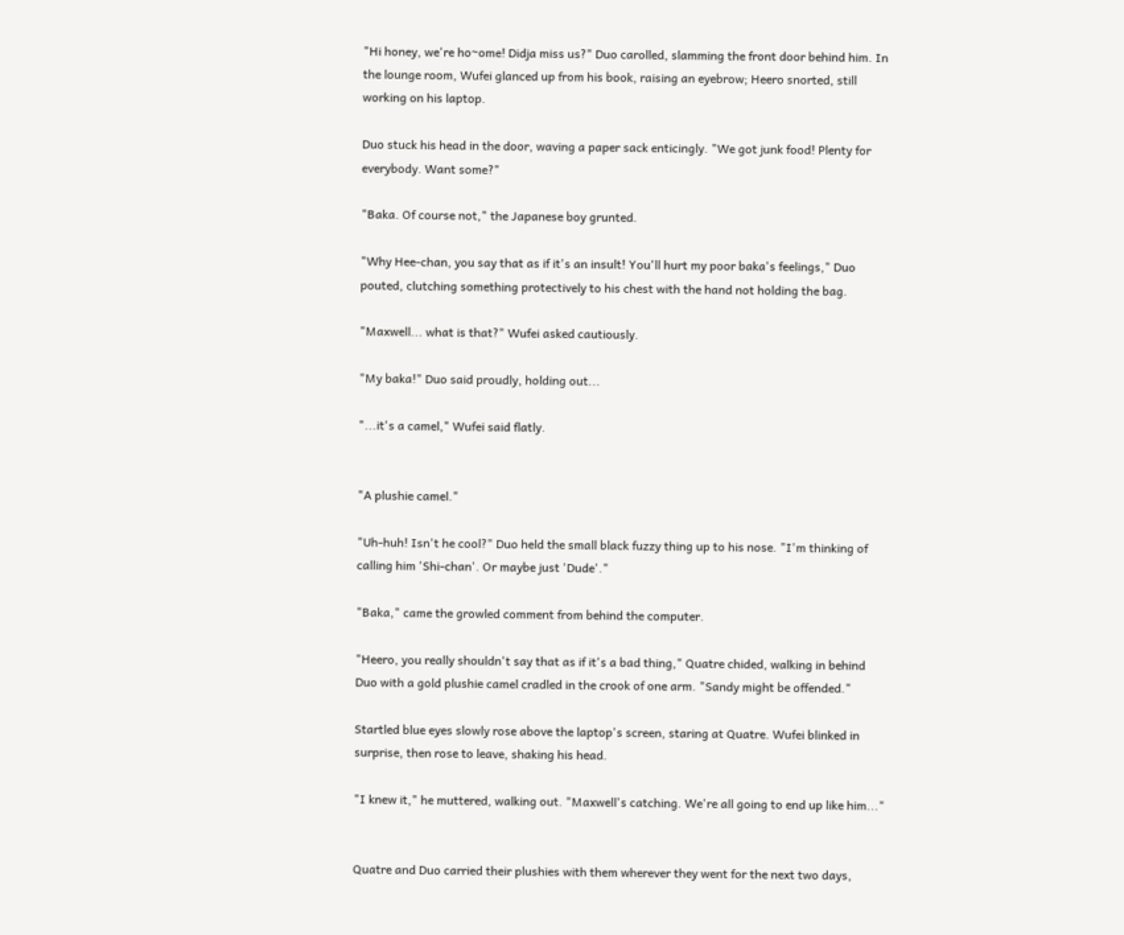"Hi honey, we're ho~ome! Didja miss us?" Duo carolled, slamming the front door behind him. In the lounge room, Wufei glanced up from his book, raising an eyebrow; Heero snorted, still working on his laptop.

Duo stuck his head in the door, waving a paper sack enticingly. "We got junk food! Plenty for everybody. Want some?"

"Baka. Of course not," the Japanese boy grunted.

"Why Hee-chan, you say that as if it's an insult! You'll hurt my poor baka's feelings," Duo pouted, clutching something protectively to his chest with the hand not holding the bag.

"Maxwell... what is that?" Wufei asked cautiously.

"My baka!" Duo said proudly, holding out...

"...it's a camel," Wufei said flatly.


"A plushie camel."

"Uh-huh! Isn't he cool?" Duo held the small black fuzzy thing up to his nose. "I'm thinking of calling him 'Shi-chan'. Or maybe just 'Dude'."

"Baka," came the growled comment from behind the computer.

"Heero, you really shouldn't say that as if it's a bad thing," Quatre chided, walking in behind Duo with a gold plushie camel cradled in the crook of one arm. "Sandy might be offended."

Startled blue eyes slowly rose above the laptop's screen, staring at Quatre. Wufei blinked in surprise, then rose to leave, shaking his head.

"I knew it," he muttered, walking out. "Maxwell's catching. We're all going to end up like him..."


Quatre and Duo carried their plushies with them wherever they went for the next two days,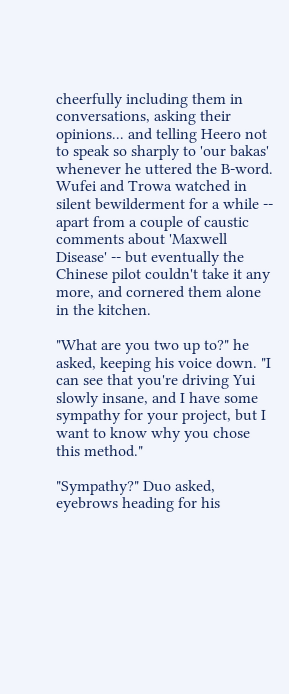cheerfully including them in conversations, asking their opinions... and telling Heero not to speak so sharply to 'our bakas' whenever he uttered the B-word. Wufei and Trowa watched in silent bewilderment for a while -- apart from a couple of caustic comments about 'Maxwell Disease' -- but eventually the Chinese pilot couldn't take it any more, and cornered them alone in the kitchen.

"What are you two up to?" he asked, keeping his voice down. "I can see that you're driving Yui slowly insane, and I have some sympathy for your project, but I want to know why you chose this method."

"Sympathy?" Duo asked, eyebrows heading for his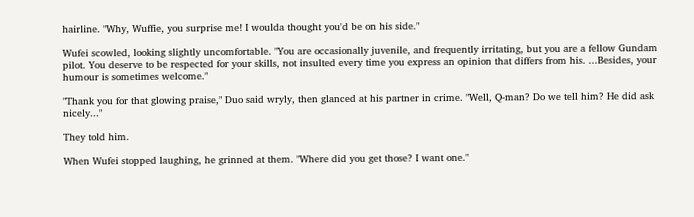hairline. "Why, Wuffie, you surprise me! I woulda thought you'd be on his side."

Wufei scowled, looking slightly uncomfortable. "You are occasionally juvenile, and frequently irritating, but you are a fellow Gundam pilot. You deserve to be respected for your skills, not insulted every time you express an opinion that differs from his. ...Besides, your humour is sometimes welcome."

"Thank you for that glowing praise," Duo said wryly, then glanced at his partner in crime. "Well, Q-man? Do we tell him? He did ask nicely..."

They told him.

When Wufei stopped laughing, he grinned at them. "Where did you get those? I want one."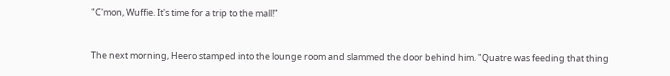"C'mon, Wuffie. It's time for a trip to the mall!"


The next morning, Heero stamped into the lounge room and slammed the door behind him. "Quatre was feeding that thing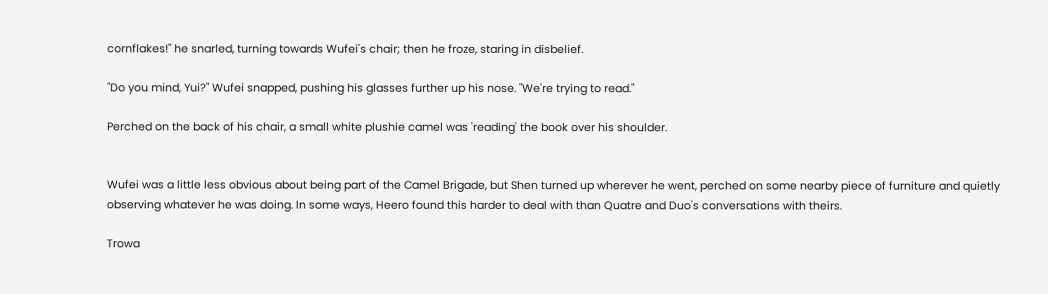cornflakes!" he snarled, turning towards Wufei's chair; then he froze, staring in disbelief.

"Do you mind, Yui?" Wufei snapped, pushing his glasses further up his nose. "We're trying to read."

Perched on the back of his chair, a small white plushie camel was 'reading' the book over his shoulder.


Wufei was a little less obvious about being part of the Camel Brigade, but Shen turned up wherever he went, perched on some nearby piece of furniture and quietly observing whatever he was doing. In some ways, Heero found this harder to deal with than Quatre and Duo's conversations with theirs.

Trowa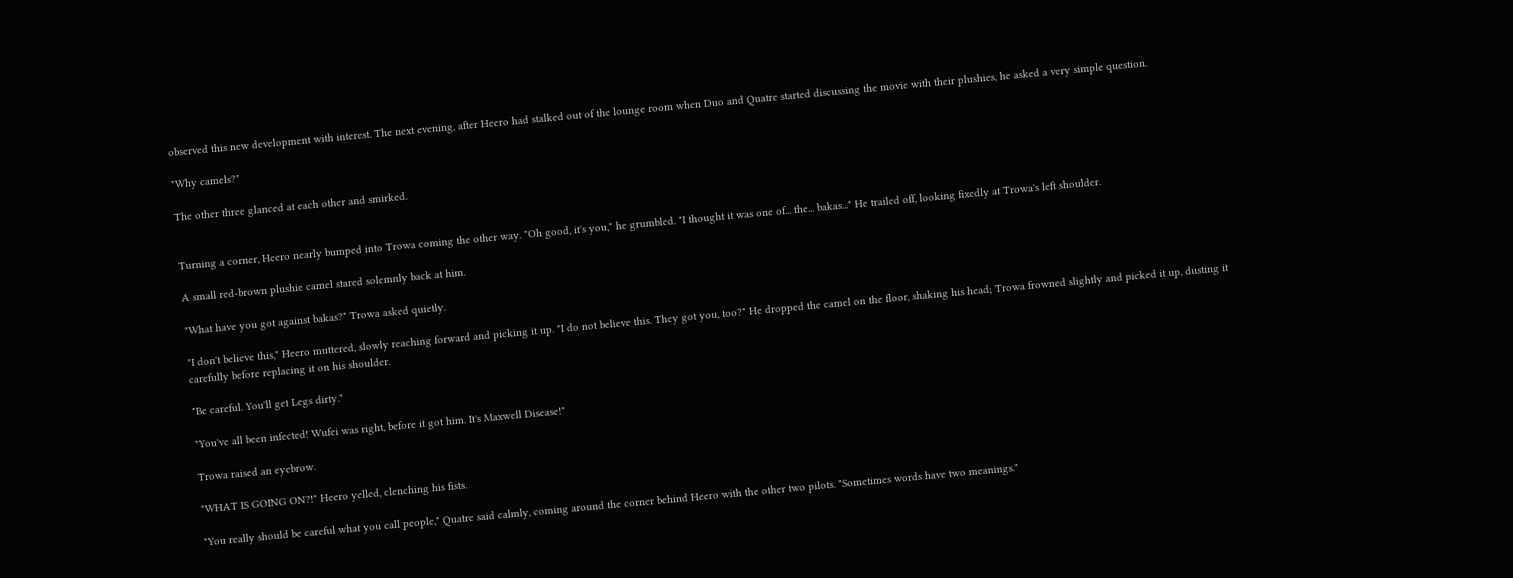observed this new development with interest. The next evening, after Heero had stalked out of the lounge room when Duo and Quatre started discussing the movie with their plushies, he asked a very simple question.

"Why camels?"

The other three glanced at each other and smirked.


Turning a corner, Heero nearly bumped into Trowa coming the other way. "Oh good, it's you," he grumbled. "I thought it was one of... the... bakas..." He trailed off, looking fixedly at Trowa's left shoulder.

A small red-brown plushie camel stared solemnly back at him.

"What have you got against bakas?" Trowa asked quietly.

"I don't believe this," Heero muttered, slowly reaching forward and picking it up. "I do not believe this. They got you, too?" He dropped the camel on the floor, shaking his head; Trowa frowned slightly and picked it up, dusting it carefully before replacing it on his shoulder.

"Be careful. You'll get Legs dirty."

"You've all been infected! Wufei was right, before it got him. It's Maxwell Disease!"

Trowa raised an eyebrow.

"WHAT IS GOING ON?!" Heero yelled, clenching his fists.

"You really should be careful what you call people," Quatre said calmly, coming around the corner behind Heero with the other two pilots. "Sometimes words have two meanings."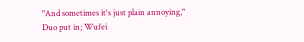"And sometimes it's just plain annoying," Duo put in; Wufei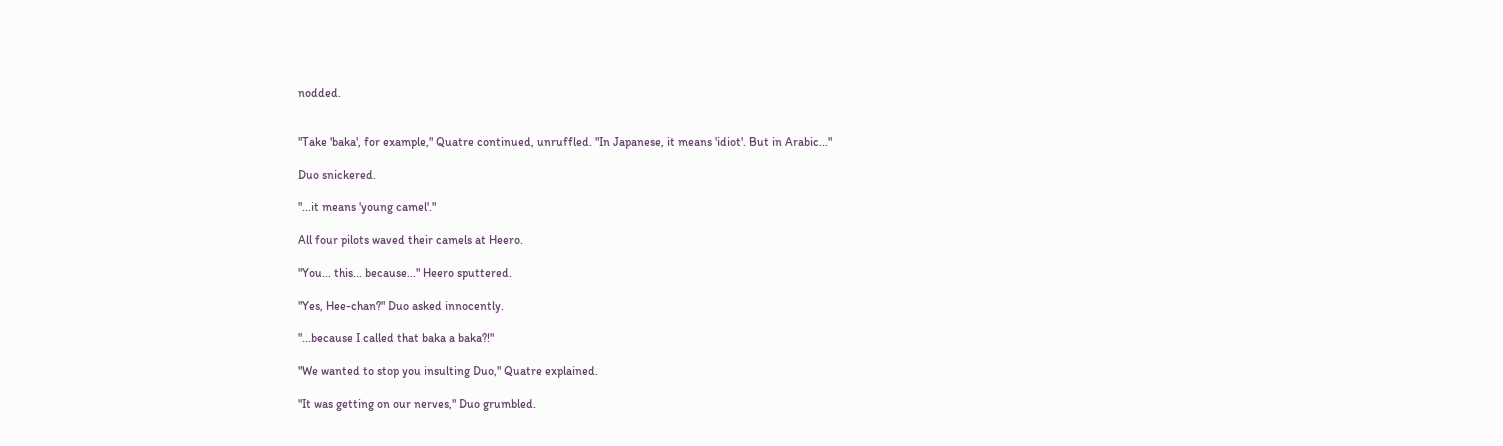nodded.


"Take 'baka', for example," Quatre continued, unruffled. "In Japanese, it means 'idiot'. But in Arabic..."

Duo snickered.

"...it means 'young camel'."

All four pilots waved their camels at Heero.

"You... this... because..." Heero sputtered.

"Yes, Hee-chan?" Duo asked innocently.

"...because I called that baka a baka?!"

"We wanted to stop you insulting Duo," Quatre explained.

"It was getting on our nerves," Duo grumbled.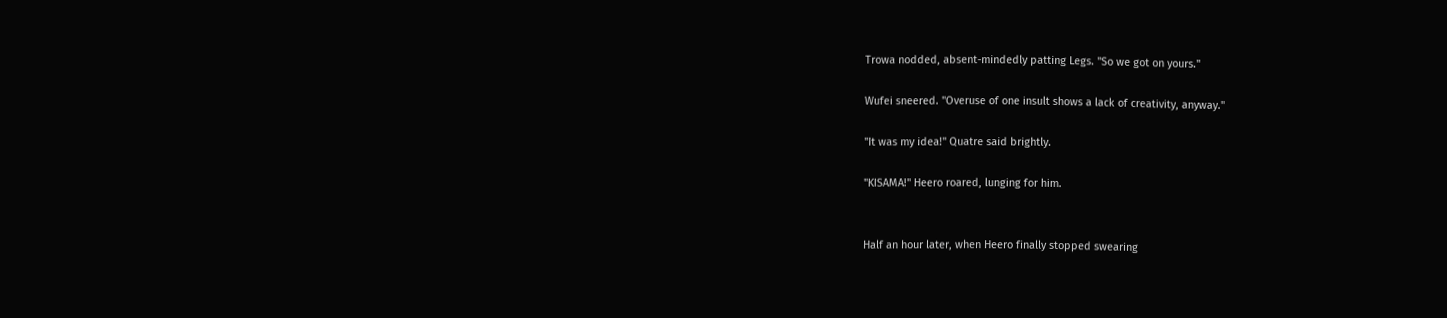Trowa nodded, absent-mindedly patting Legs. "So we got on yours."

Wufei sneered. "Overuse of one insult shows a lack of creativity, anyway."

"It was my idea!" Quatre said brightly.

"KISAMA!" Heero roared, lunging for him.


Half an hour later, when Heero finally stopped swearing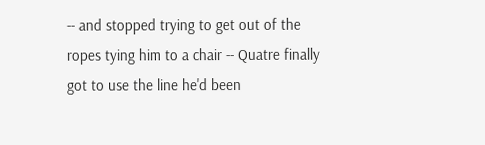-- and stopped trying to get out of the ropes tying him to a chair -- Quatre finally got to use the line he'd been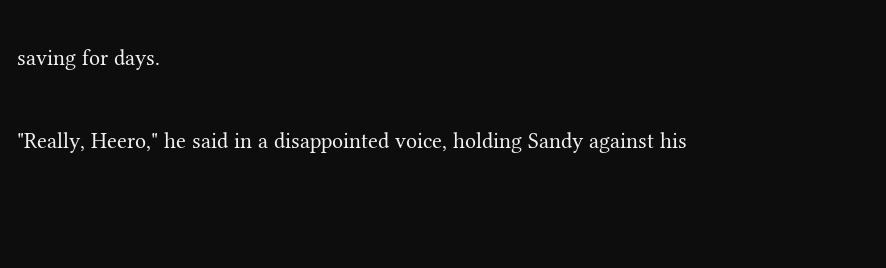saving for days.

"Really, Heero," he said in a disappointed voice, holding Sandy against his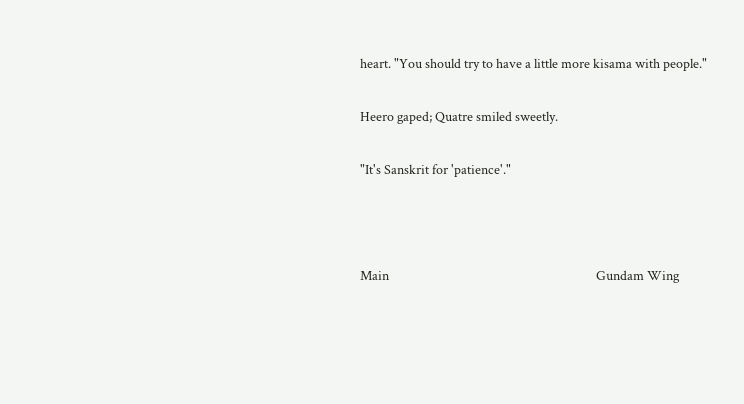heart. "You should try to have a little more kisama with people."

Heero gaped; Quatre smiled sweetly.

"It's Sanskrit for 'patience'."



Main                                                                     Gundam Wing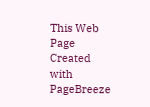This Web Page Created with PageBreeze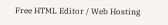Free HTML Editor / Web Hosting